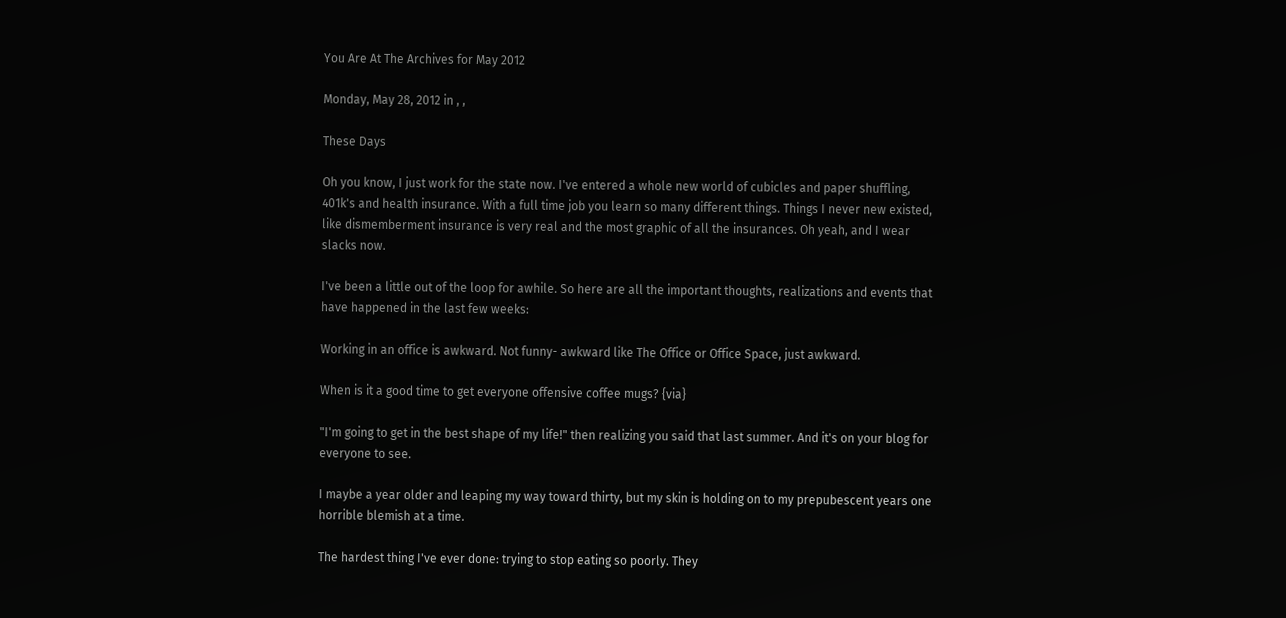You Are At The Archives for May 2012

Monday, May 28, 2012 in , ,

These Days

Oh you know, I just work for the state now. I've entered a whole new world of cubicles and paper shuffling, 401k's and health insurance. With a full time job you learn so many different things. Things I never new existed, like dismemberment insurance is very real and the most graphic of all the insurances. Oh yeah, and I wear slacks now.

I've been a little out of the loop for awhile. So here are all the important thoughts, realizations and events that have happened in the last few weeks:

Working in an office is awkward. Not funny- awkward like The Office or Office Space, just awkward.

When is it a good time to get everyone offensive coffee mugs? {via}

"I'm going to get in the best shape of my life!" then realizing you said that last summer. And it's on your blog for everyone to see.

I maybe a year older and leaping my way toward thirty, but my skin is holding on to my prepubescent years one horrible blemish at a time.

The hardest thing I've ever done: trying to stop eating so poorly. They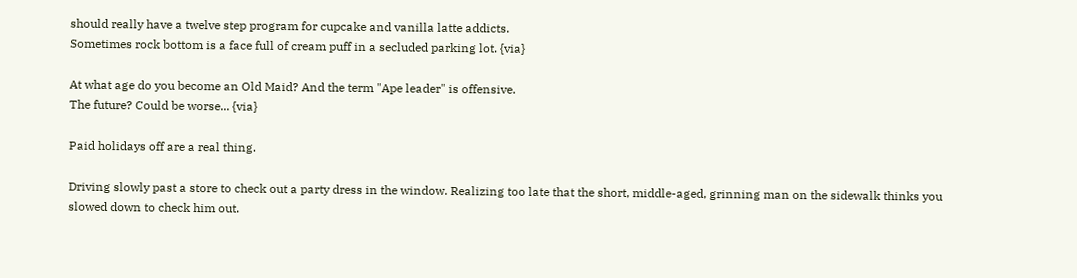should really have a twelve step program for cupcake and vanilla latte addicts.
Sometimes rock bottom is a face full of cream puff in a secluded parking lot. {via}

At what age do you become an Old Maid? And the term "Ape leader" is offensive.
The future? Could be worse... {via}

Paid holidays off are a real thing.

Driving slowly past a store to check out a party dress in the window. Realizing too late that the short, middle-aged, grinning man on the sidewalk thinks you slowed down to check him out.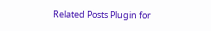Related Posts Plugin for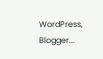WordPress, Blogger...